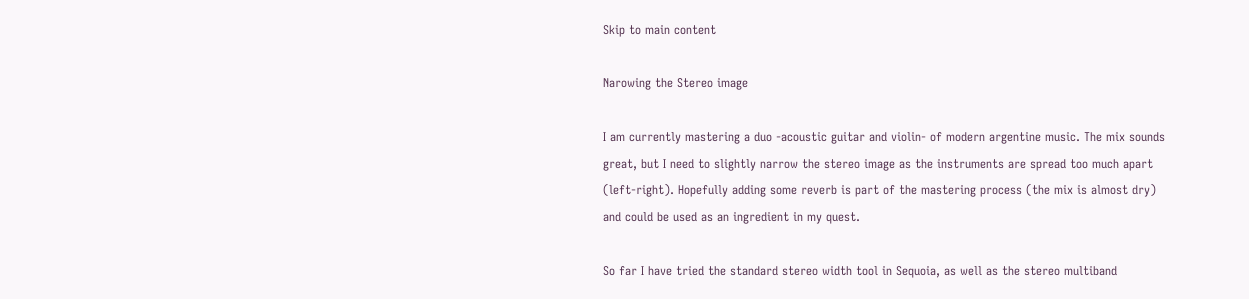Skip to main content

Narowing the Stereo image

I am currently mastering a duo -acoustic guitar and violin- of modern argentine music. The mix sounds great, but I need to slightly narrow the stereo image as the instruments are spread too much apart (left-right). Hopefully adding some reverb is part of the mastering process (the mix is almost dry) and could be used as an ingredient in my quest.

So far I have tried the standard stereo width tool in Sequoia, as well as the stereo multiband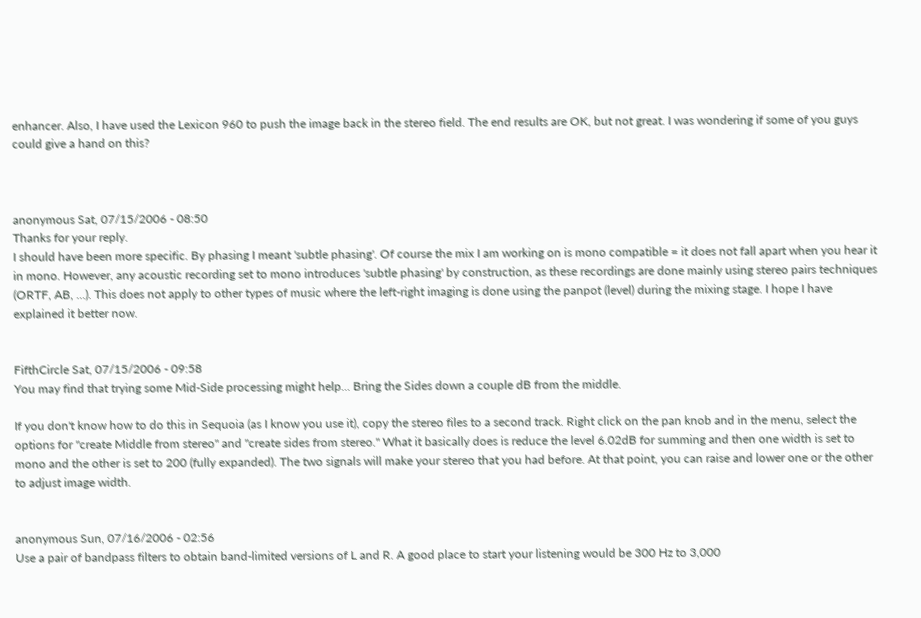enhancer. Also, I have used the Lexicon 960 to push the image back in the stereo field. The end results are OK, but not great. I was wondering if some of you guys could give a hand on this?



anonymous Sat, 07/15/2006 - 08:50
Thanks for your reply.
I should have been more specific. By phasing I meant 'subtle phasing'. Of course the mix I am working on is mono compatible = it does not fall apart when you hear it in mono. However, any acoustic recording set to mono introduces 'subtle phasing' by construction, as these recordings are done mainly using stereo pairs techniques (ORTF, AB, ...). This does not apply to other types of music where the left-right imaging is done using the panpot (level) during the mixing stage. I hope I have explained it better now.


FifthCircle Sat, 07/15/2006 - 09:58
You may find that trying some Mid-Side processing might help... Bring the Sides down a couple dB from the middle.

If you don't know how to do this in Sequoia (as I know you use it), copy the stereo files to a second track. Right click on the pan knob and in the menu, select the options for "create Middle from stereo" and "create sides from stereo." What it basically does is reduce the level 6.02dB for summing and then one width is set to mono and the other is set to 200 (fully expanded). The two signals will make your stereo that you had before. At that point, you can raise and lower one or the other to adjust image width.


anonymous Sun, 07/16/2006 - 02:56
Use a pair of bandpass filters to obtain band-limited versions of L and R. A good place to start your listening would be 300 Hz to 3,000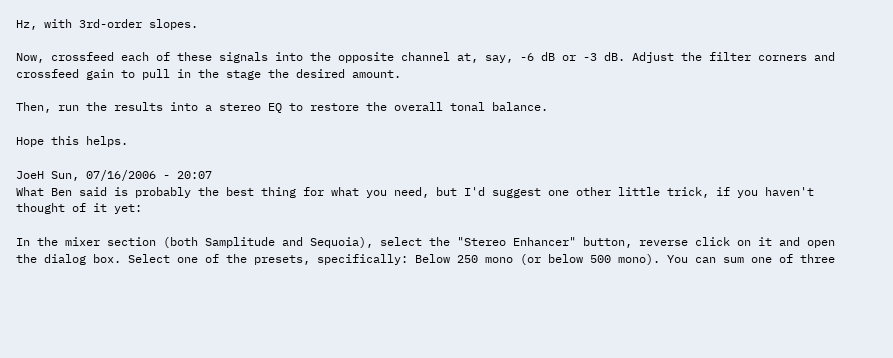Hz, with 3rd-order slopes.

Now, crossfeed each of these signals into the opposite channel at, say, -6 dB or -3 dB. Adjust the filter corners and crossfeed gain to pull in the stage the desired amount.

Then, run the results into a stereo EQ to restore the overall tonal balance.

Hope this helps.

JoeH Sun, 07/16/2006 - 20:07
What Ben said is probably the best thing for what you need, but I'd suggest one other little trick, if you haven't thought of it yet:

In the mixer section (both Samplitude and Sequoia), select the "Stereo Enhancer" button, reverse click on it and open the dialog box. Select one of the presets, specifically: Below 250 mono (or below 500 mono). You can sum one of three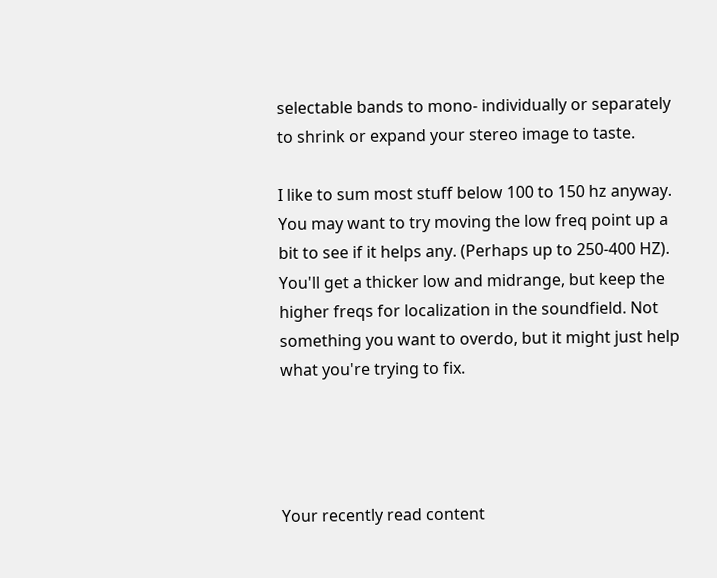selectable bands to mono- individually or separately to shrink or expand your stereo image to taste.

I like to sum most stuff below 100 to 150 hz anyway. You may want to try moving the low freq point up a bit to see if it helps any. (Perhaps up to 250-400 HZ). You'll get a thicker low and midrange, but keep the higher freqs for localization in the soundfield. Not something you want to overdo, but it might just help what you're trying to fix.




Your recently read content